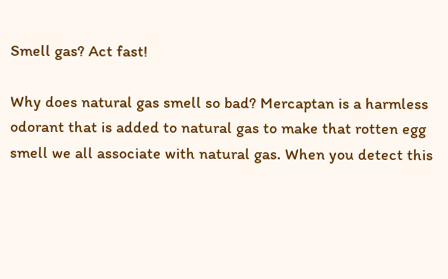Smell gas? Act fast!

Why does natural gas smell so bad? Mercaptan is a harmless odorant that is added to natural gas to make that rotten egg smell we all associate with natural gas. When you detect this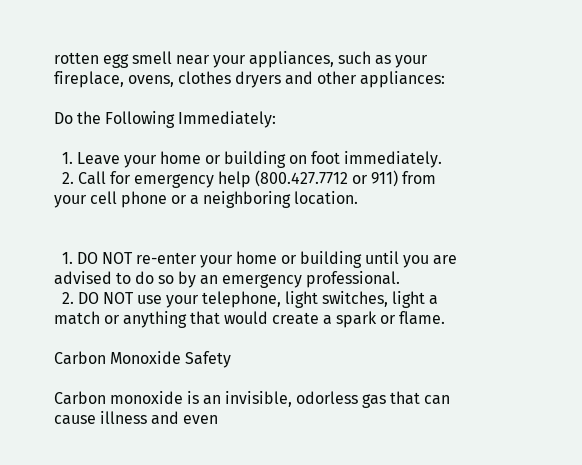rotten egg smell near your appliances, such as your fireplace, ovens, clothes dryers and other appliances:

Do the Following Immediately:

  1. Leave your home or building on foot immediately.
  2. Call for emergency help (800.427.7712 or 911) from your cell phone or a neighboring location.


  1. DO NOT re-enter your home or building until you are advised to do so by an emergency professional.
  2. DO NOT use your telephone, light switches, light a match or anything that would create a spark or flame.

Carbon Monoxide Safety

Carbon monoxide is an invisible, odorless gas that can cause illness and even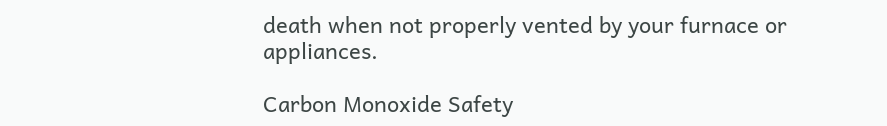death when not properly vented by your furnace or appliances.

Carbon Monoxide Safety